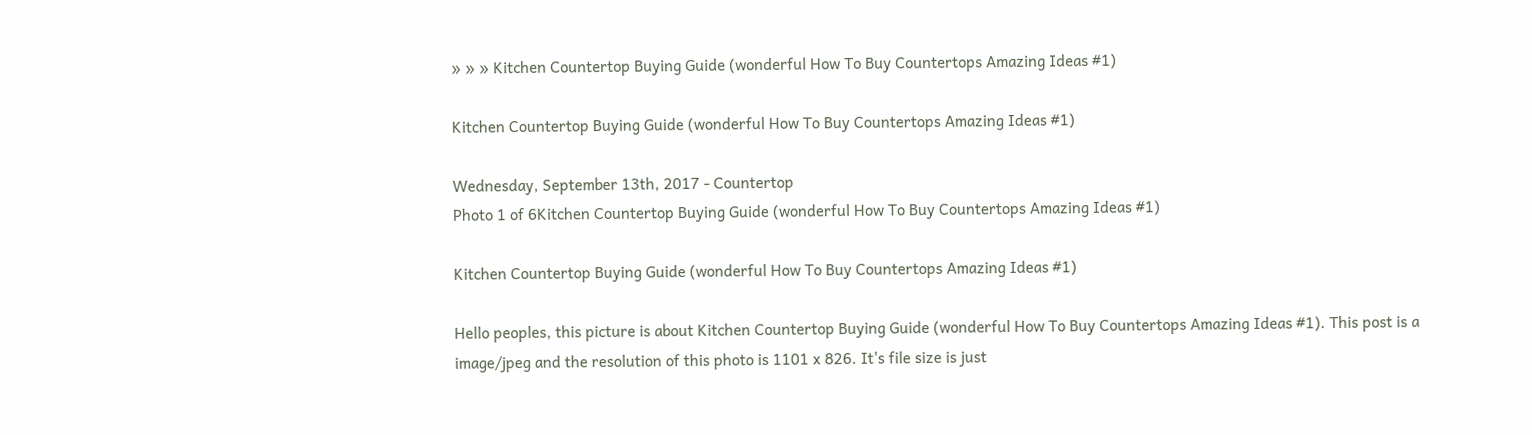» » » Kitchen Countertop Buying Guide (wonderful How To Buy Countertops Amazing Ideas #1)

Kitchen Countertop Buying Guide (wonderful How To Buy Countertops Amazing Ideas #1)

Wednesday, September 13th, 2017 - Countertop
Photo 1 of 6Kitchen Countertop Buying Guide (wonderful How To Buy Countertops Amazing Ideas #1)

Kitchen Countertop Buying Guide (wonderful How To Buy Countertops Amazing Ideas #1)

Hello peoples, this picture is about Kitchen Countertop Buying Guide (wonderful How To Buy Countertops Amazing Ideas #1). This post is a image/jpeg and the resolution of this photo is 1101 x 826. It's file size is just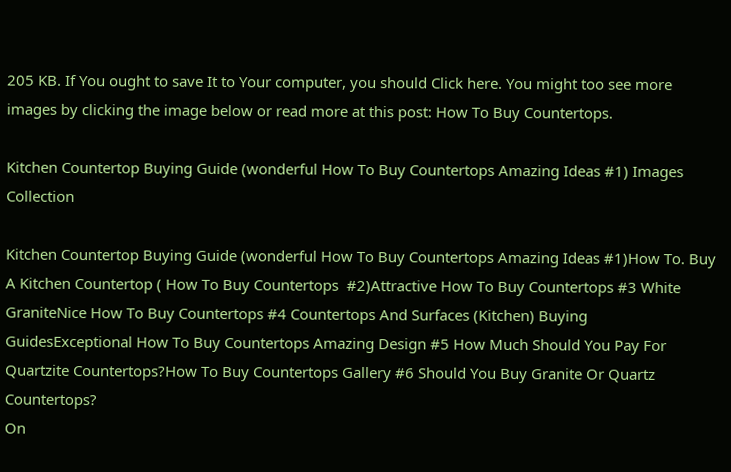205 KB. If You ought to save It to Your computer, you should Click here. You might too see more images by clicking the image below or read more at this post: How To Buy Countertops.

Kitchen Countertop Buying Guide (wonderful How To Buy Countertops Amazing Ideas #1) Images Collection

Kitchen Countertop Buying Guide (wonderful How To Buy Countertops Amazing Ideas #1)How To. Buy A Kitchen Countertop ( How To Buy Countertops  #2)Attractive How To Buy Countertops #3 White GraniteNice How To Buy Countertops #4 Countertops And Surfaces (Kitchen) Buying GuidesExceptional How To Buy Countertops Amazing Design #5 How Much Should You Pay For Quartzite Countertops?How To Buy Countertops Gallery #6 Should You Buy Granite Or Quartz Countertops?
On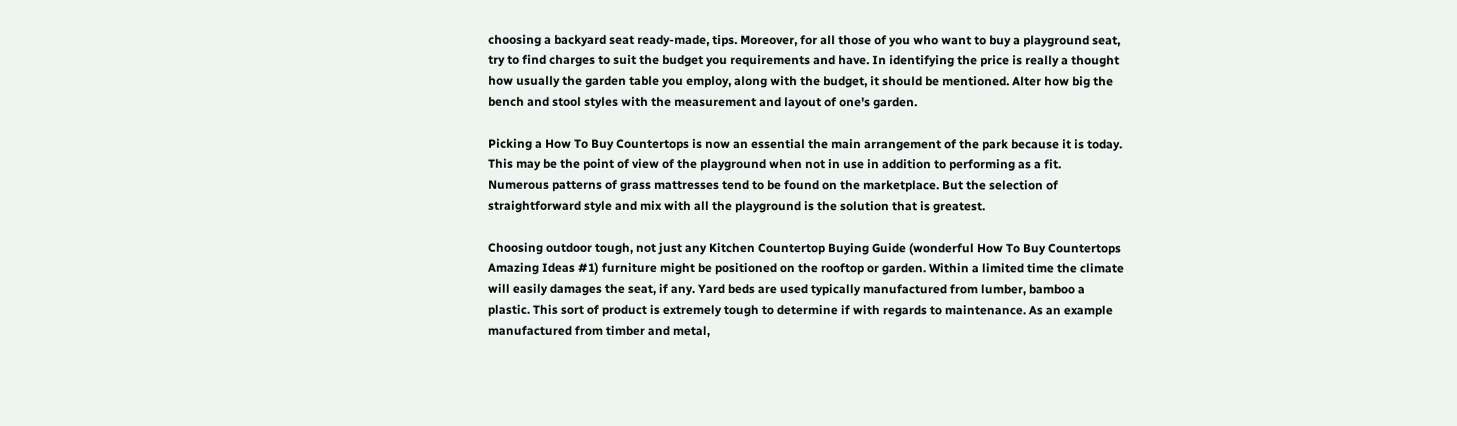choosing a backyard seat ready-made, tips. Moreover, for all those of you who want to buy a playground seat, try to find charges to suit the budget you requirements and have. In identifying the price is really a thought how usually the garden table you employ, along with the budget, it should be mentioned. Alter how big the bench and stool styles with the measurement and layout of one's garden.

Picking a How To Buy Countertops is now an essential the main arrangement of the park because it is today. This may be the point of view of the playground when not in use in addition to performing as a fit. Numerous patterns of grass mattresses tend to be found on the marketplace. But the selection of straightforward style and mix with all the playground is the solution that is greatest.

Choosing outdoor tough, not just any Kitchen Countertop Buying Guide (wonderful How To Buy Countertops Amazing Ideas #1) furniture might be positioned on the rooftop or garden. Within a limited time the climate will easily damages the seat, if any. Yard beds are used typically manufactured from lumber, bamboo a plastic. This sort of product is extremely tough to determine if with regards to maintenance. As an example manufactured from timber and metal,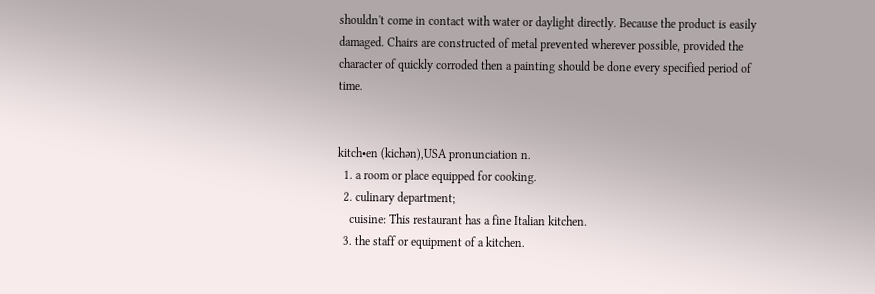shouldn't come in contact with water or daylight directly. Because the product is easily damaged. Chairs are constructed of metal prevented wherever possible, provided the character of quickly corroded then a painting should be done every specified period of time.


kitch•en (kichən),USA pronunciation n.
  1. a room or place equipped for cooking.
  2. culinary department;
    cuisine: This restaurant has a fine Italian kitchen.
  3. the staff or equipment of a kitchen.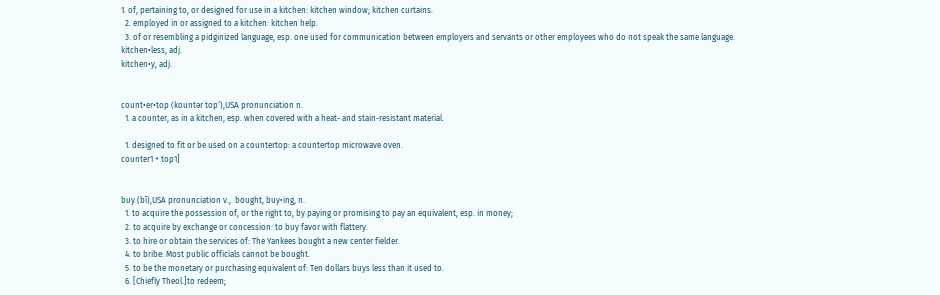1. of, pertaining to, or designed for use in a kitchen: kitchen window; kitchen curtains.
  2. employed in or assigned to a kitchen: kitchen help.
  3. of or resembling a pidginized language, esp. one used for communication between employers and servants or other employees who do not speak the same language.
kitchen•less, adj.
kitchen•y, adj.


count•er•top (kountər top′),USA pronunciation n.
  1. a counter, as in a kitchen, esp. when covered with a heat- and stain-resistant material.

  1. designed to fit or be used on a countertop: a countertop microwave oven.
counter1 + top1]


buy (bī),USA pronunciation v.,  bought, buy•ing, n.
  1. to acquire the possession of, or the right to, by paying or promising to pay an equivalent, esp. in money;
  2. to acquire by exchange or concession: to buy favor with flattery.
  3. to hire or obtain the services of: The Yankees bought a new center fielder.
  4. to bribe: Most public officials cannot be bought.
  5. to be the monetary or purchasing equivalent of: Ten dollars buys less than it used to.
  6. [Chiefly Theol.]to redeem;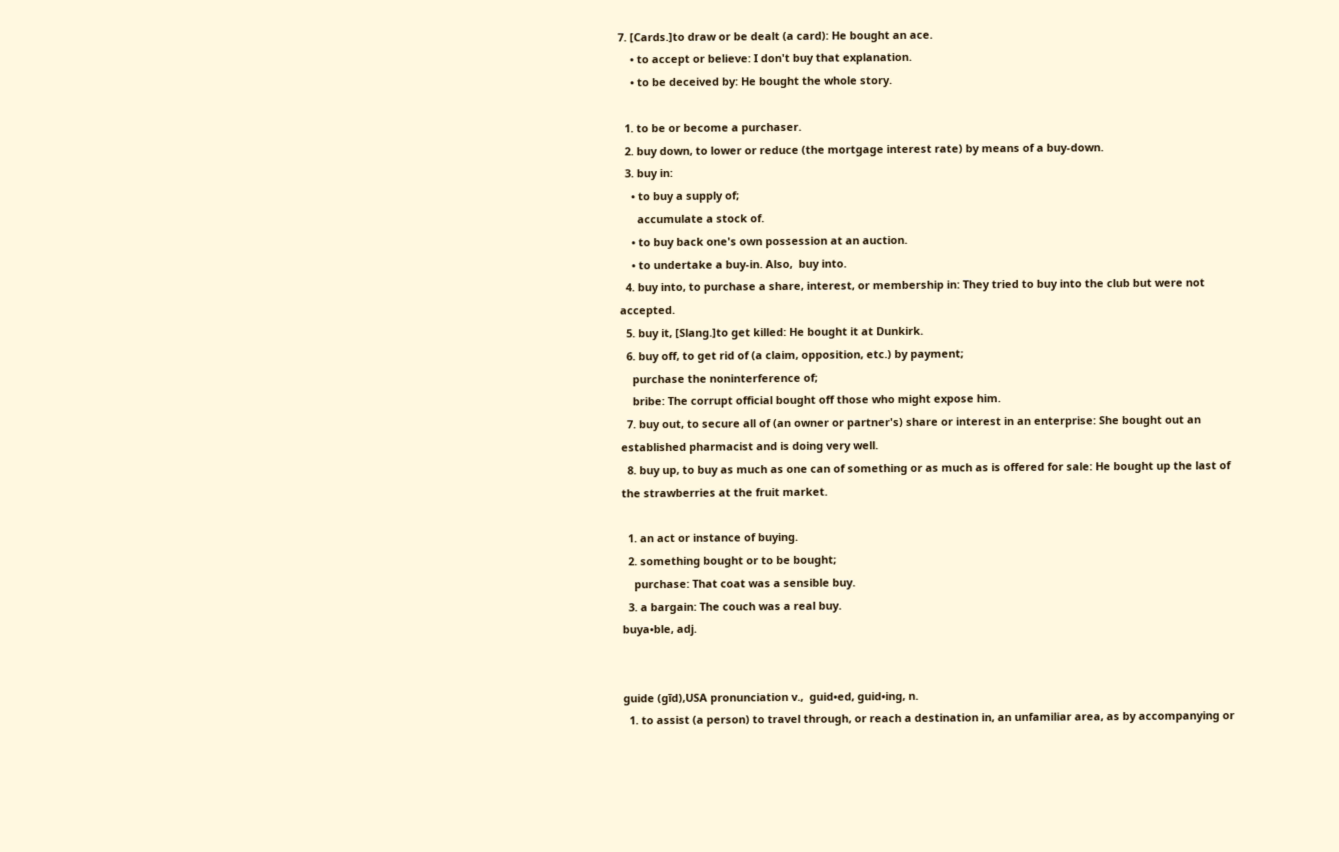7. [Cards.]to draw or be dealt (a card): He bought an ace.
    • to accept or believe: I don't buy that explanation.
    • to be deceived by: He bought the whole story.

  1. to be or become a purchaser.
  2. buy down, to lower or reduce (the mortgage interest rate) by means of a buy-down.
  3. buy in:
    • to buy a supply of;
      accumulate a stock of.
    • to buy back one's own possession at an auction.
    • to undertake a buy-in. Also,  buy into.
  4. buy into, to purchase a share, interest, or membership in: They tried to buy into the club but were not accepted.
  5. buy it, [Slang.]to get killed: He bought it at Dunkirk.
  6. buy off, to get rid of (a claim, opposition, etc.) by payment;
    purchase the noninterference of;
    bribe: The corrupt official bought off those who might expose him.
  7. buy out, to secure all of (an owner or partner's) share or interest in an enterprise: She bought out an established pharmacist and is doing very well.
  8. buy up, to buy as much as one can of something or as much as is offered for sale: He bought up the last of the strawberries at the fruit market.

  1. an act or instance of buying.
  2. something bought or to be bought;
    purchase: That coat was a sensible buy.
  3. a bargain: The couch was a real buy.
buya•ble, adj.


guide (gīd),USA pronunciation v.,  guid•ed, guid•ing, n.
  1. to assist (a person) to travel through, or reach a destination in, an unfamiliar area, as by accompanying or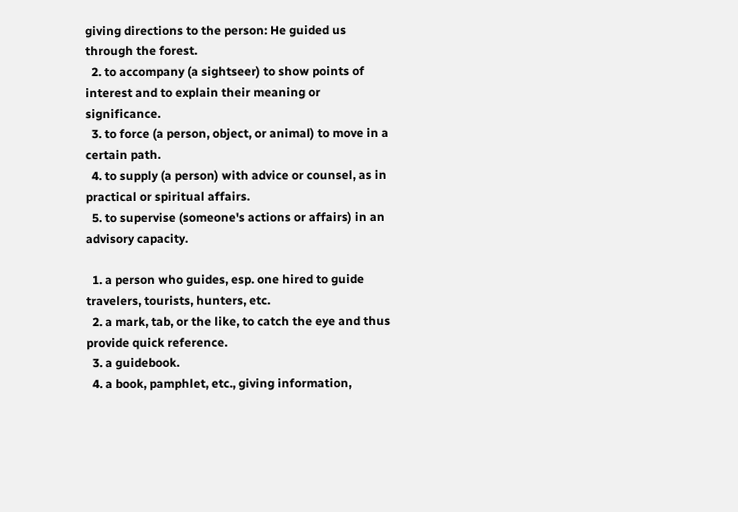giving directions to the person: He guided us through the forest.
  2. to accompany (a sightseer) to show points of interest and to explain their meaning or significance.
  3. to force (a person, object, or animal) to move in a certain path.
  4. to supply (a person) with advice or counsel, as in practical or spiritual affairs.
  5. to supervise (someone's actions or affairs) in an advisory capacity.

  1. a person who guides, esp. one hired to guide travelers, tourists, hunters, etc.
  2. a mark, tab, or the like, to catch the eye and thus provide quick reference.
  3. a guidebook.
  4. a book, pamphlet, etc., giving information,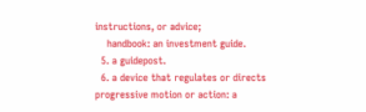instructions, or advice;
    handbook: an investment guide.
  5. a guidepost.
  6. a device that regulates or directs progressive motion or action: a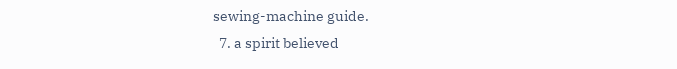sewing-machine guide.
  7. a spirit believed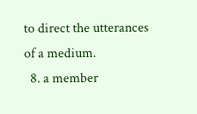to direct the utterances of a medium.
  8. a member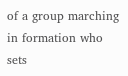of a group marching in formation who sets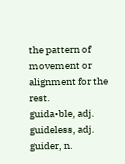the pattern of movement or alignment for the rest.
guida•ble, adj.
guideless, adj.
guider, n.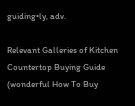guiding•ly, adv.

Relevant Galleries of Kitchen Countertop Buying Guide (wonderful How To Buy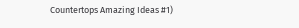Countertops Amazing Ideas #1)